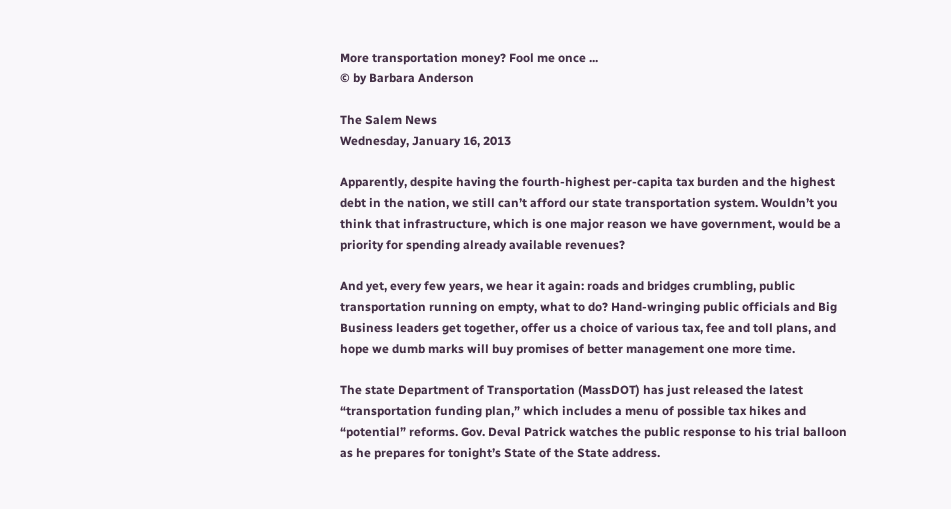More transportation money? Fool me once ...
© by Barbara Anderson

The Salem News
Wednesday, January 16, 2013

Apparently, despite having the fourth-highest per-capita tax burden and the highest debt in the nation, we still can’t afford our state transportation system. Wouldn’t you think that infrastructure, which is one major reason we have government, would be a priority for spending already available revenues?

And yet, every few years, we hear it again: roads and bridges crumbling, public transportation running on empty, what to do? Hand-wringing public officials and Big Business leaders get together, offer us a choice of various tax, fee and toll plans, and hope we dumb marks will buy promises of better management one more time.

The state Department of Transportation (MassDOT) has just released the latest “transportation funding plan,” which includes a menu of possible tax hikes and “potential” reforms. Gov. Deval Patrick watches the public response to his trial balloon as he prepares for tonight’s State of the State address.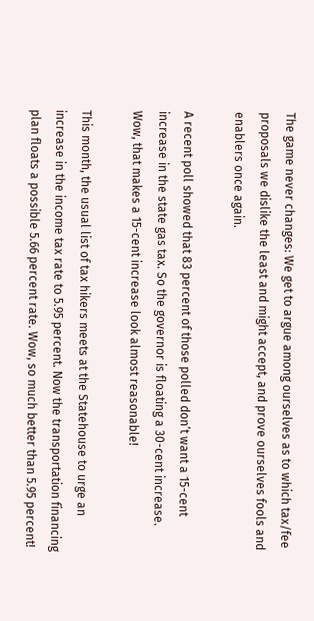The game never changes: We get to argue among ourselves as to which tax/fee proposals we dislike the least and might accept, and prove ourselves fools and enablers once again.

A recent poll showed that 83 percent of those polled don’t want a 15-cent increase in the state gas tax. So the governor is floating a 30-cent increase. Wow, that makes a 15-cent increase look almost reasonable!

This month, the usual list of tax hikers meets at the Statehouse to urge an increase in the income tax rate to 5.95 percent. Now the transportation financing plan floats a possible 5.66 percent rate. Wow, so much better than 5.95 percent!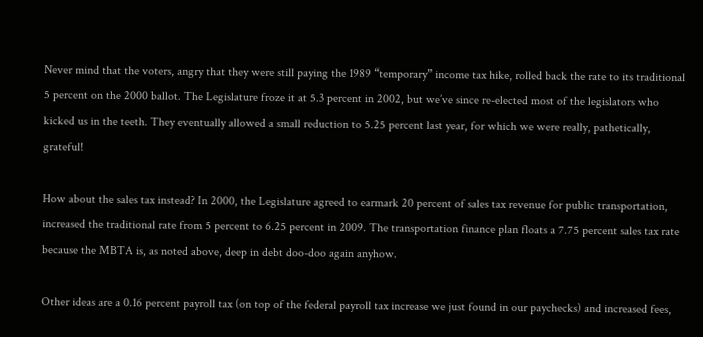Never mind that the voters, angry that they were still paying the 1989 “temporary” income tax hike, rolled back the rate to its traditional 5 percent on the 2000 ballot. The Legislature froze it at 5.3 percent in 2002, but we’ve since re-elected most of the legislators who kicked us in the teeth. They eventually allowed a small reduction to 5.25 percent last year, for which we were really, pathetically, grateful!

How about the sales tax instead? In 2000, the Legislature agreed to earmark 20 percent of sales tax revenue for public transportation, increased the traditional rate from 5 percent to 6.25 percent in 2009. The transportation finance plan floats a 7.75 percent sales tax rate because the MBTA is, as noted above, deep in debt doo-doo again anyhow.

Other ideas are a 0.16 percent payroll tax (on top of the federal payroll tax increase we just found in our paychecks) and increased fees,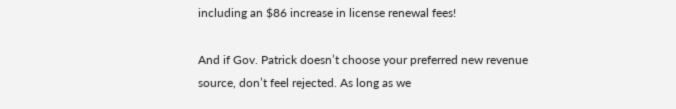including an $86 increase in license renewal fees!

And if Gov. Patrick doesn’t choose your preferred new revenue source, don’t feel rejected. As long as we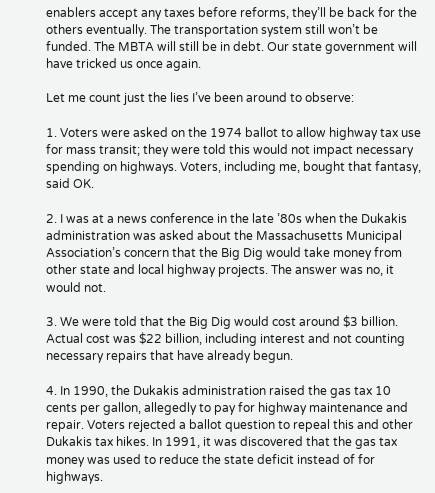enablers accept any taxes before reforms, they’ll be back for the others eventually. The transportation system still won’t be funded. The MBTA will still be in debt. Our state government will have tricked us once again.

Let me count just the lies I’ve been around to observe:

1. Voters were asked on the 1974 ballot to allow highway tax use for mass transit; they were told this would not impact necessary spending on highways. Voters, including me, bought that fantasy, said OK.

2. I was at a news conference in the late ’80s when the Dukakis administration was asked about the Massachusetts Municipal Association’s concern that the Big Dig would take money from other state and local highway projects. The answer was no, it would not.

3. We were told that the Big Dig would cost around $3 billion. Actual cost was $22 billion, including interest and not counting necessary repairs that have already begun.

4. In 1990, the Dukakis administration raised the gas tax 10 cents per gallon, allegedly to pay for highway maintenance and repair. Voters rejected a ballot question to repeal this and other Dukakis tax hikes. In 1991, it was discovered that the gas tax money was used to reduce the state deficit instead of for highways.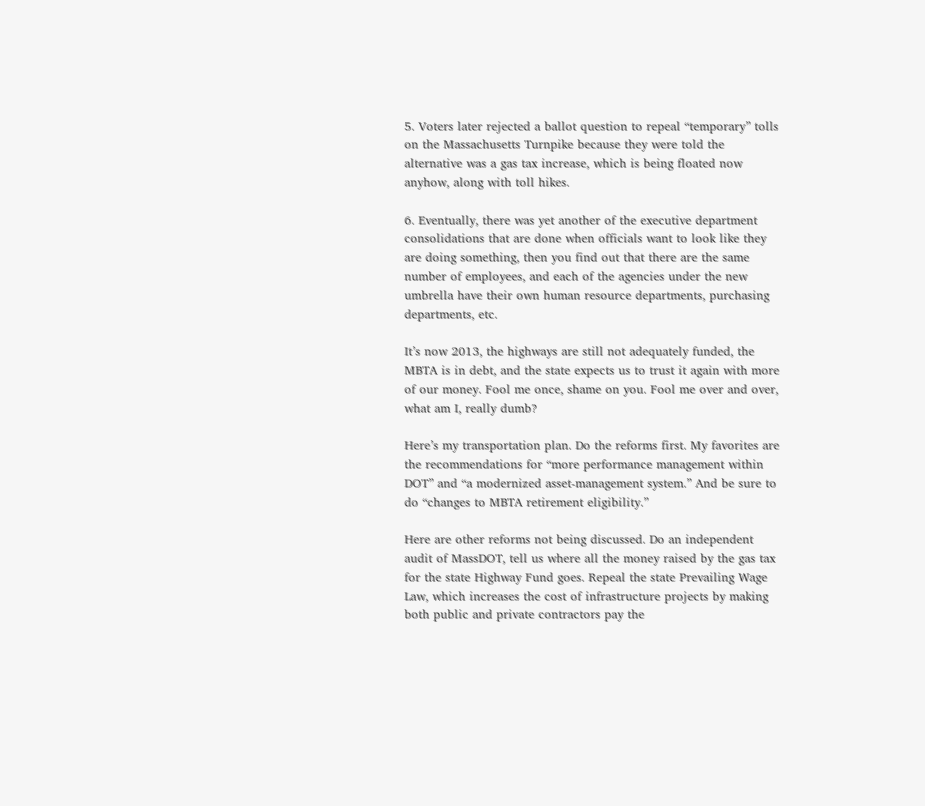5. Voters later rejected a ballot question to repeal “temporary” tolls on the Massachusetts Turnpike because they were told the alternative was a gas tax increase, which is being floated now anyhow, along with toll hikes.

6. Eventually, there was yet another of the executive department consolidations that are done when officials want to look like they are doing something, then you find out that there are the same number of employees, and each of the agencies under the new umbrella have their own human resource departments, purchasing departments, etc.

It’s now 2013, the highways are still not adequately funded, the MBTA is in debt, and the state expects us to trust it again with more of our money. Fool me once, shame on you. Fool me over and over, what am I, really dumb?

Here’s my transportation plan. Do the reforms first. My favorites are the recommendations for “more performance management within DOT” and “a modernized asset-management system.” And be sure to do “changes to MBTA retirement eligibility.”

Here are other reforms not being discussed. Do an independent audit of MassDOT, tell us where all the money raised by the gas tax for the state Highway Fund goes. Repeal the state Prevailing Wage Law, which increases the cost of infrastructure projects by making both public and private contractors pay the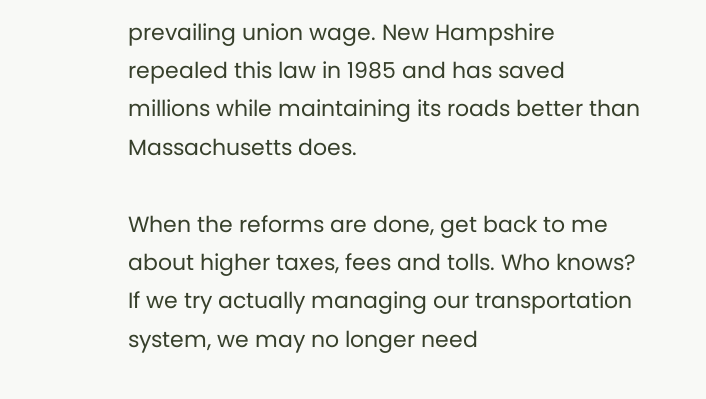prevailing union wage. New Hampshire repealed this law in 1985 and has saved millions while maintaining its roads better than Massachusetts does.

When the reforms are done, get back to me about higher taxes, fees and tolls. Who knows? If we try actually managing our transportation system, we may no longer need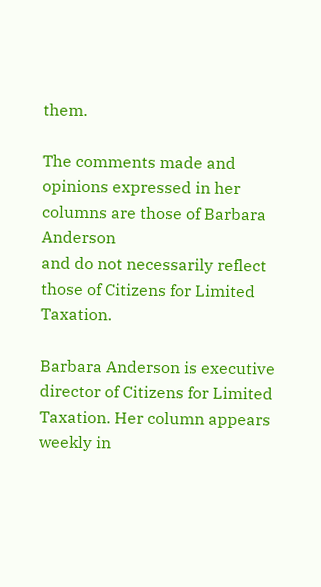them.

The comments made and opinions expressed in her columns are those of Barbara Anderson
and do not necessarily reflect those of Citizens for Limited Taxation.

Barbara Anderson is executive director of Citizens for Limited Taxation. Her column appears weekly in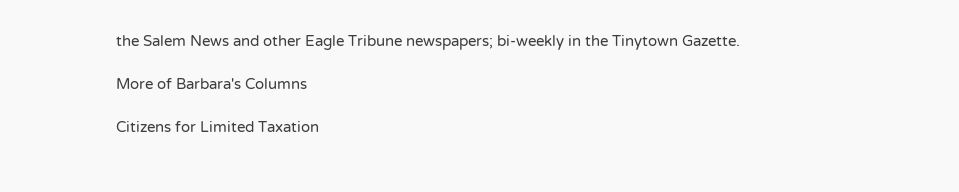the Salem News and other Eagle Tribune newspapers; bi-weekly in the Tinytown Gazette.

More of Barbara's Columns

Citizens for Limited Taxation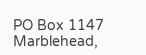PO Box 1147    Marblehead,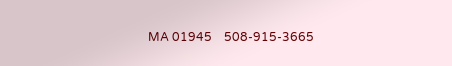MA 01945    508-915-3665